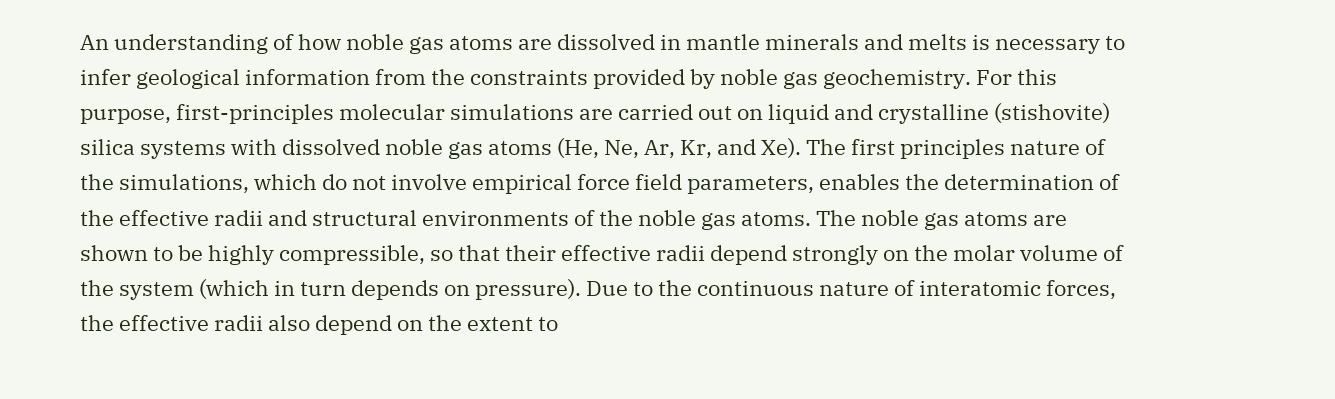An understanding of how noble gas atoms are dissolved in mantle minerals and melts is necessary to infer geological information from the constraints provided by noble gas geochemistry. For this purpose, first-principles molecular simulations are carried out on liquid and crystalline (stishovite) silica systems with dissolved noble gas atoms (He, Ne, Ar, Kr, and Xe). The first principles nature of the simulations, which do not involve empirical force field parameters, enables the determination of the effective radii and structural environments of the noble gas atoms. The noble gas atoms are shown to be highly compressible, so that their effective radii depend strongly on the molar volume of the system (which in turn depends on pressure). Due to the continuous nature of interatomic forces, the effective radii also depend on the extent to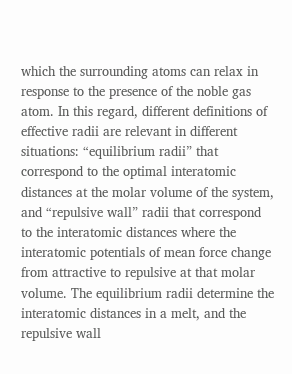which the surrounding atoms can relax in response to the presence of the noble gas atom. In this regard, different definitions of effective radii are relevant in different situations: “equilibrium radii” that correspond to the optimal interatomic distances at the molar volume of the system, and “repulsive wall” radii that correspond to the interatomic distances where the interatomic potentials of mean force change from attractive to repulsive at that molar volume. The equilibrium radii determine the interatomic distances in a melt, and the repulsive wall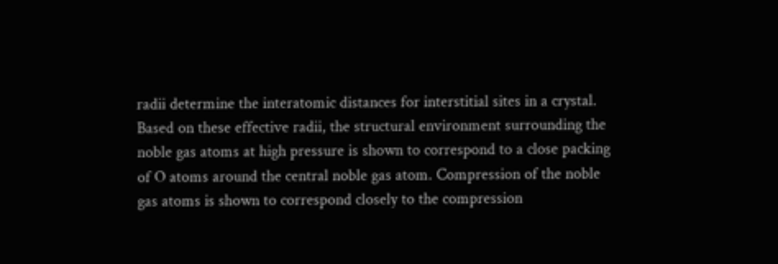radii determine the interatomic distances for interstitial sites in a crystal. Based on these effective radii, the structural environment surrounding the noble gas atoms at high pressure is shown to correspond to a close packing of O atoms around the central noble gas atom. Compression of the noble gas atoms is shown to correspond closely to the compression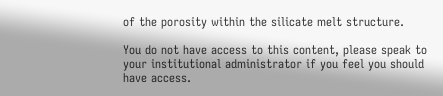of the porosity within the silicate melt structure.

You do not have access to this content, please speak to your institutional administrator if you feel you should have access.